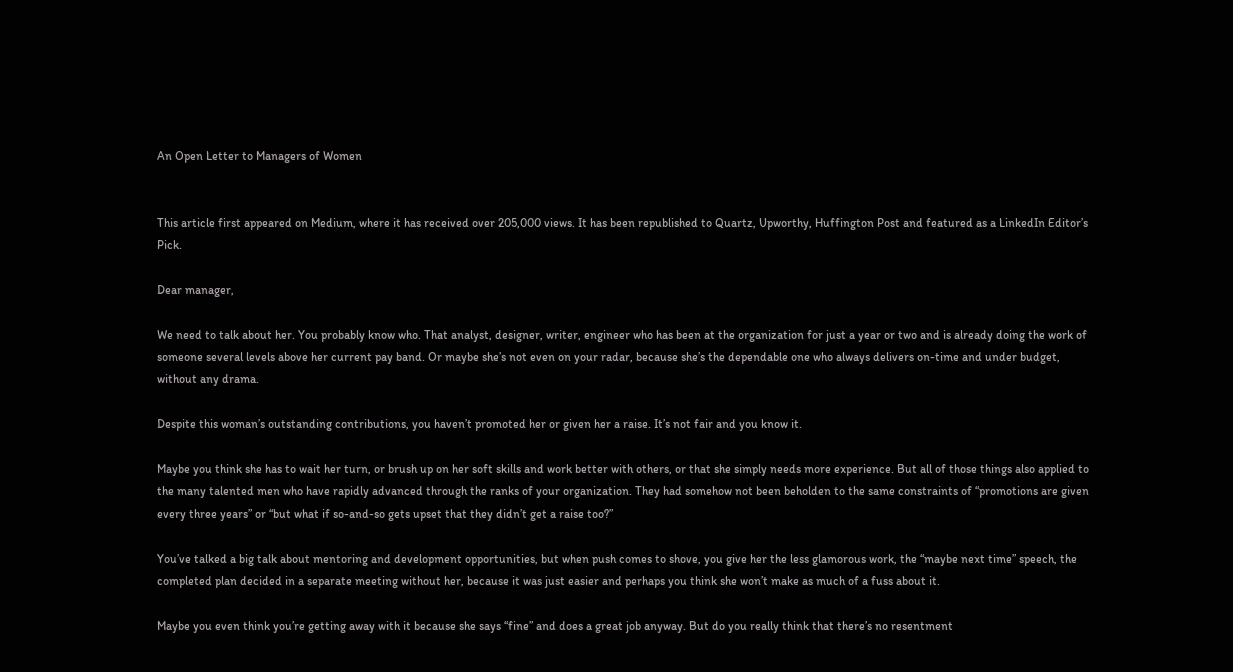An Open Letter to Managers of Women


This article first appeared on Medium, where it has received over 205,000 views. It has been republished to Quartz, Upworthy, Huffington Post and featured as a LinkedIn Editor’s Pick.

Dear manager,

We need to talk about her. You probably know who. That analyst, designer, writer, engineer who has been at the organization for just a year or two and is already doing the work of someone several levels above her current pay band. Or maybe she’s not even on your radar, because she’s the dependable one who always delivers on-time and under budget, without any drama.

Despite this woman’s outstanding contributions, you haven’t promoted her or given her a raise. It’s not fair and you know it.

Maybe you think she has to wait her turn, or brush up on her soft skills and work better with others, or that she simply needs more experience. But all of those things also applied to the many talented men who have rapidly advanced through the ranks of your organization. They had somehow not been beholden to the same constraints of “promotions are given every three years” or “but what if so-and-so gets upset that they didn’t get a raise too?”

You’ve talked a big talk about mentoring and development opportunities, but when push comes to shove, you give her the less glamorous work, the “maybe next time” speech, the completed plan decided in a separate meeting without her, because it was just easier and perhaps you think she won’t make as much of a fuss about it.

Maybe you even think you’re getting away with it because she says “fine” and does a great job anyway. But do you really think that there’s no resentment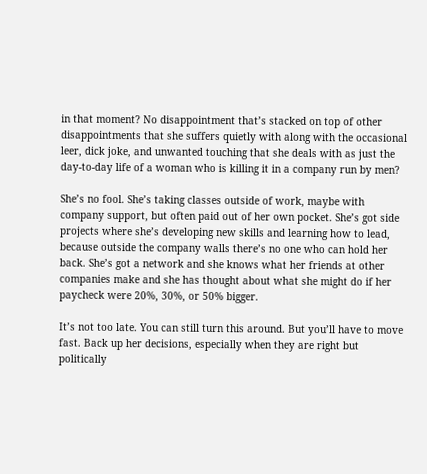in that moment? No disappointment that’s stacked on top of other disappointments that she suffers quietly with along with the occasional leer, dick joke, and unwanted touching that she deals with as just the day-to-day life of a woman who is killing it in a company run by men?

She’s no fool. She’s taking classes outside of work, maybe with company support, but often paid out of her own pocket. She’s got side projects where she’s developing new skills and learning how to lead, because outside the company walls there’s no one who can hold her back. She’s got a network and she knows what her friends at other companies make and she has thought about what she might do if her paycheck were 20%, 30%, or 50% bigger.

It’s not too late. You can still turn this around. But you’ll have to move fast. Back up her decisions, especially when they are right but politically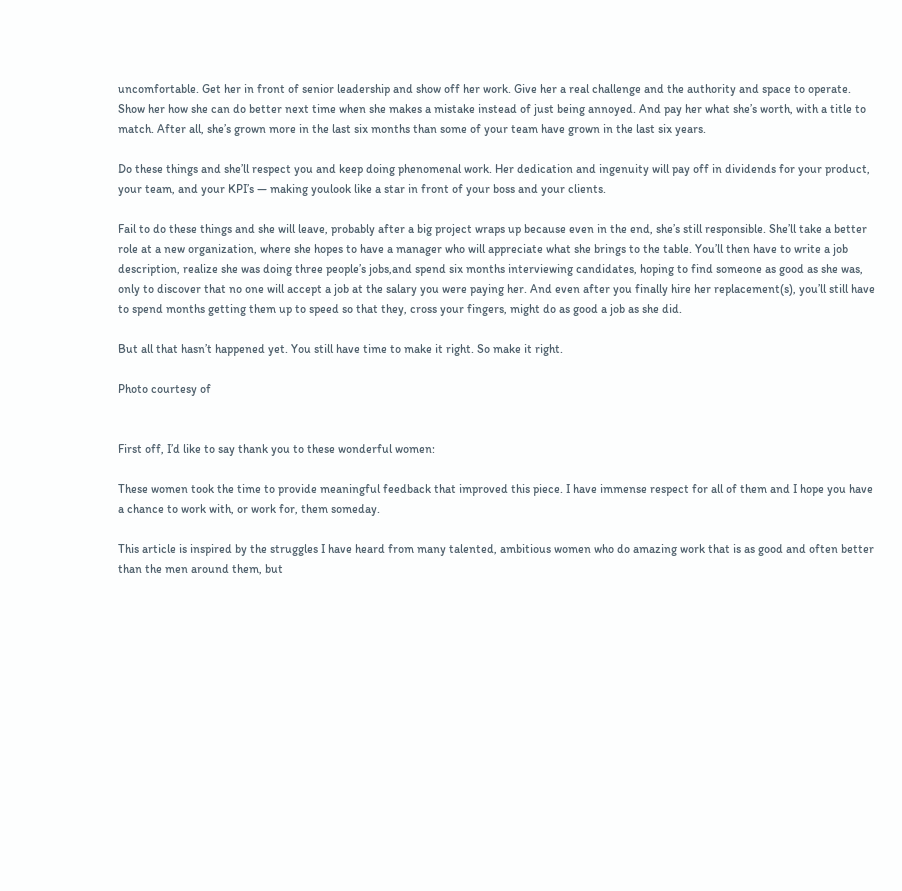uncomfortable. Get her in front of senior leadership and show off her work. Give her a real challenge and the authority and space to operate. Show her how she can do better next time when she makes a mistake instead of just being annoyed. And pay her what she’s worth, with a title to match. After all, she’s grown more in the last six months than some of your team have grown in the last six years.

Do these things and she’ll respect you and keep doing phenomenal work. Her dedication and ingenuity will pay off in dividends for your product, your team, and your KPI’s — making youlook like a star in front of your boss and your clients.

Fail to do these things and she will leave, probably after a big project wraps up because even in the end, she’s still responsible. She’ll take a better role at a new organization, where she hopes to have a manager who will appreciate what she brings to the table. You’ll then have to write a job description, realize she was doing three people’s jobs,and spend six months interviewing candidates, hoping to find someone as good as she was, only to discover that no one will accept a job at the salary you were paying her. And even after you finally hire her replacement(s), you’ll still have to spend months getting them up to speed so that they, cross your fingers, might do as good a job as she did.

But all that hasn’t happened yet. You still have time to make it right. So make it right.

Photo courtesy of


First off, I’d like to say thank you to these wonderful women:

These women took the time to provide meaningful feedback that improved this piece. I have immense respect for all of them and I hope you have a chance to work with, or work for, them someday.

This article is inspired by the struggles I have heard from many talented, ambitious women who do amazing work that is as good and often better than the men around them, but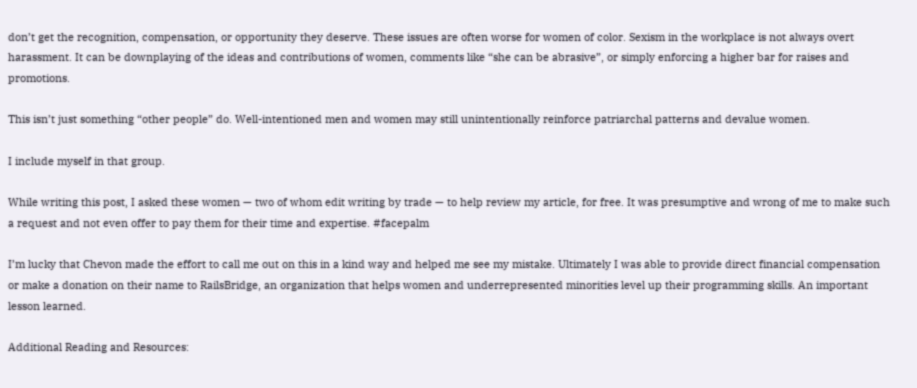don’t get the recognition, compensation, or opportunity they deserve. These issues are often worse for women of color. Sexism in the workplace is not always overt harassment. It can be downplaying of the ideas and contributions of women, comments like “she can be abrasive”, or simply enforcing a higher bar for raises and promotions.

This isn’t just something “other people” do. Well-intentioned men and women may still unintentionally reinforce patriarchal patterns and devalue women.

I include myself in that group.

While writing this post, I asked these women — two of whom edit writing by trade — to help review my article, for free. It was presumptive and wrong of me to make such a request and not even offer to pay them for their time and expertise. #facepalm

I’m lucky that Chevon made the effort to call me out on this in a kind way and helped me see my mistake. Ultimately I was able to provide direct financial compensation or make a donation on their name to RailsBridge, an organization that helps women and underrepresented minorities level up their programming skills. An important lesson learned.

Additional Reading and Resources: